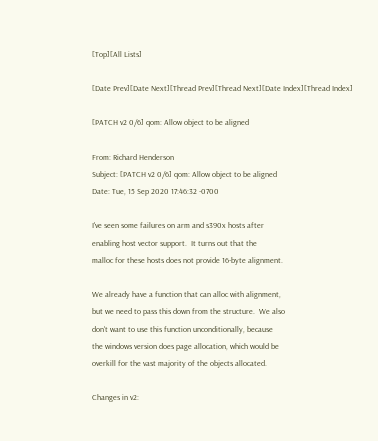[Top][All Lists]

[Date Prev][Date Next][Thread Prev][Thread Next][Date Index][Thread Index]

[PATCH v2 0/6] qom: Allow object to be aligned

From: Richard Henderson
Subject: [PATCH v2 0/6] qom: Allow object to be aligned
Date: Tue, 15 Sep 2020 17:46:32 -0700

I've seen some failures on arm and s390x hosts after
enabling host vector support.  It turns out that the
malloc for these hosts does not provide 16-byte alignment.

We already have a function that can alloc with alignment,
but we need to pass this down from the structure.  We also
don't want to use this function unconditionally, because
the windows version does page allocation, which would be
overkill for the vast majority of the objects allocated.

Changes in v2: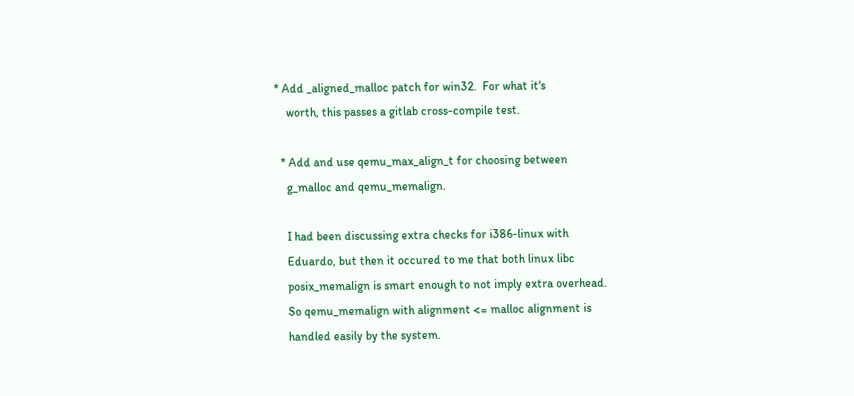* Add _aligned_malloc patch for win32.  For what it's
    worth, this passes a gitlab cross-compile test.

  * Add and use qemu_max_align_t for choosing between
    g_malloc and qemu_memalign.

    I had been discussing extra checks for i386-linux with
    Eduardo, but then it occured to me that both linux libc
    posix_memalign is smart enough to not imply extra overhead.
    So qemu_memalign with alignment <= malloc alignment is
    handled easily by the system.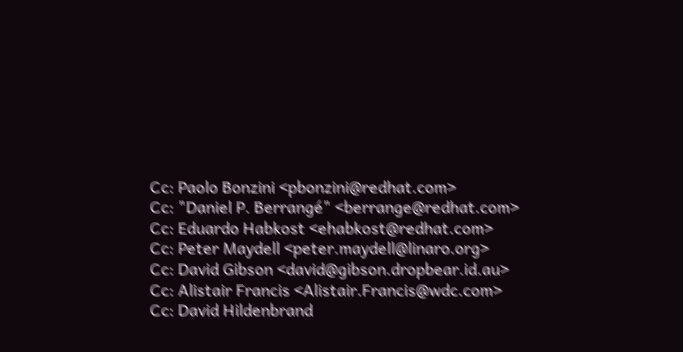Cc: Paolo Bonzini <pbonzini@redhat.com>
Cc: "Daniel P. Berrangé" <berrange@redhat.com>
Cc: Eduardo Habkost <ehabkost@redhat.com>
Cc: Peter Maydell <peter.maydell@linaro.org>
Cc: David Gibson <david@gibson.dropbear.id.au>
Cc: Alistair Francis <Alistair.Francis@wdc.com>
Cc: David Hildenbrand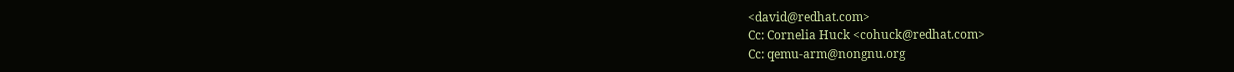<david@redhat.com>
Cc: Cornelia Huck <cohuck@redhat.com>
Cc: qemu-arm@nongnu.org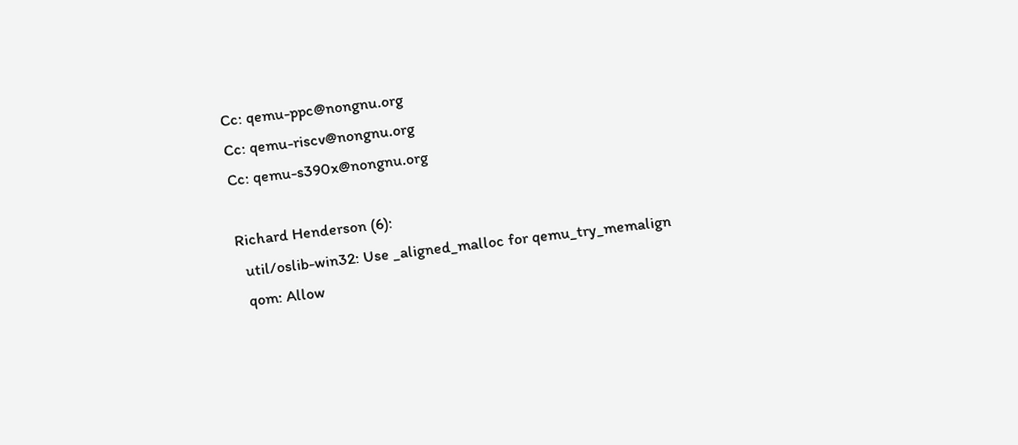Cc: qemu-ppc@nongnu.org
Cc: qemu-riscv@nongnu.org
Cc: qemu-s390x@nongnu.org

Richard Henderson (6):
  util/oslib-win32: Use _aligned_malloc for qemu_try_memalign
  qom: Allow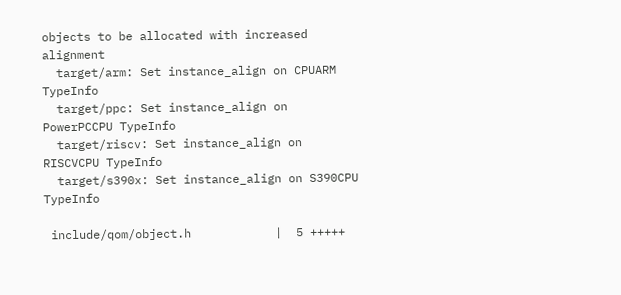objects to be allocated with increased alignment
  target/arm: Set instance_align on CPUARM TypeInfo
  target/ppc: Set instance_align on PowerPCCPU TypeInfo
  target/riscv: Set instance_align on RISCVCPU TypeInfo
  target/s390x: Set instance_align on S390CPU TypeInfo

 include/qom/object.h            |  5 +++++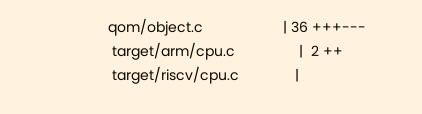qom/object.c                    | 36 +++---
 target/arm/cpu.c                |  2 ++
 target/riscv/cpu.c              |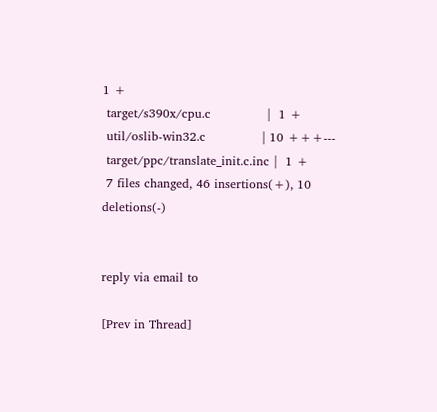1 +
 target/s390x/cpu.c              |  1 +
 util/oslib-win32.c              | 10 +++---
 target/ppc/translate_init.c.inc |  1 +
 7 files changed, 46 insertions(+), 10 deletions(-)


reply via email to

[Prev in Thread]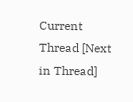Current Thread [Next in Thread]